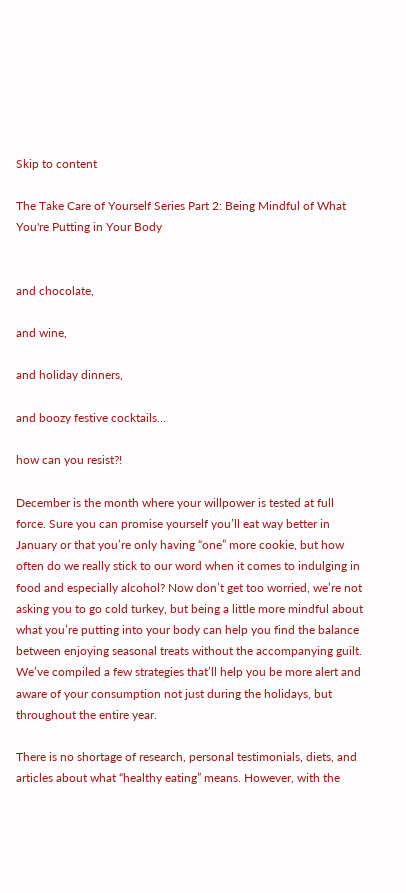Skip to content

The Take Care of Yourself Series Part 2: Being Mindful of What You're Putting in Your Body


and chocolate,

and wine,

and holiday dinners,

and boozy festive cocktails…

how can you resist?!

December is the month where your willpower is tested at full force. Sure you can promise yourself you’ll eat way better in January or that you’re only having “one” more cookie, but how often do we really stick to our word when it comes to indulging in food and especially alcohol? Now don’t get too worried, we’re not asking you to go cold turkey, but being a little more mindful about what you’re putting into your body can help you find the balance between enjoying seasonal treats without the accompanying guilt. We’ve compiled a few strategies that’ll help you be more alert and aware of your consumption not just during the holidays, but throughout the entire year.

There is no shortage of research, personal testimonials, diets, and articles about what “healthy eating” means. However, with the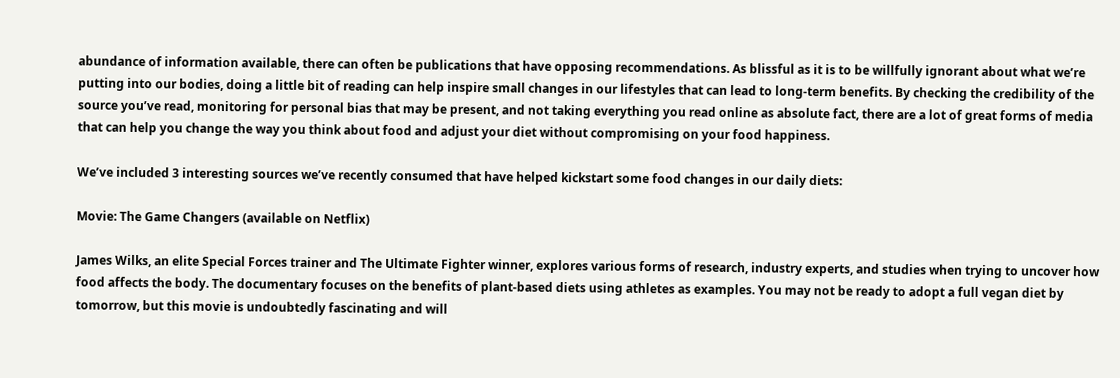abundance of information available, there can often be publications that have opposing recommendations. As blissful as it is to be willfully ignorant about what we’re putting into our bodies, doing a little bit of reading can help inspire small changes in our lifestyles that can lead to long-term benefits. By checking the credibility of the source you’ve read, monitoring for personal bias that may be present, and not taking everything you read online as absolute fact, there are a lot of great forms of media that can help you change the way you think about food and adjust your diet without compromising on your food happiness.

We’ve included 3 interesting sources we’ve recently consumed that have helped kickstart some food changes in our daily diets:

Movie: The Game Changers (available on Netflix)

James Wilks, an elite Special Forces trainer and The Ultimate Fighter winner, explores various forms of research, industry experts, and studies when trying to uncover how food affects the body. The documentary focuses on the benefits of plant-based diets using athletes as examples. You may not be ready to adopt a full vegan diet by tomorrow, but this movie is undoubtedly fascinating and will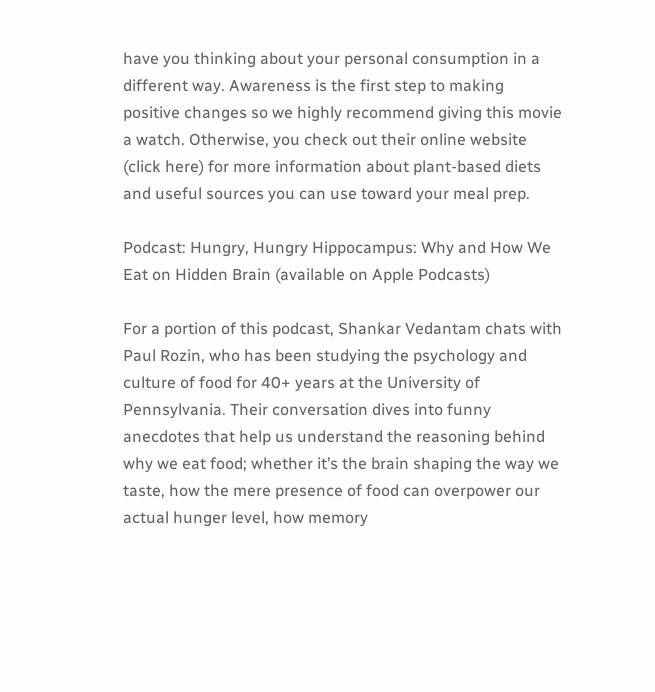have you thinking about your personal consumption in a different way. Awareness is the first step to making positive changes so we highly recommend giving this movie a watch. Otherwise, you check out their online website (click here) for more information about plant-based diets and useful sources you can use toward your meal prep.

Podcast: Hungry, Hungry Hippocampus: Why and How We Eat on Hidden Brain (available on Apple Podcasts)

For a portion of this podcast, Shankar Vedantam chats with Paul Rozin, who has been studying the psychology and culture of food for 40+ years at the University of Pennsylvania. Their conversation dives into funny anecdotes that help us understand the reasoning behind why we eat food; whether it’s the brain shaping the way we taste, how the mere presence of food can overpower our actual hunger level, how memory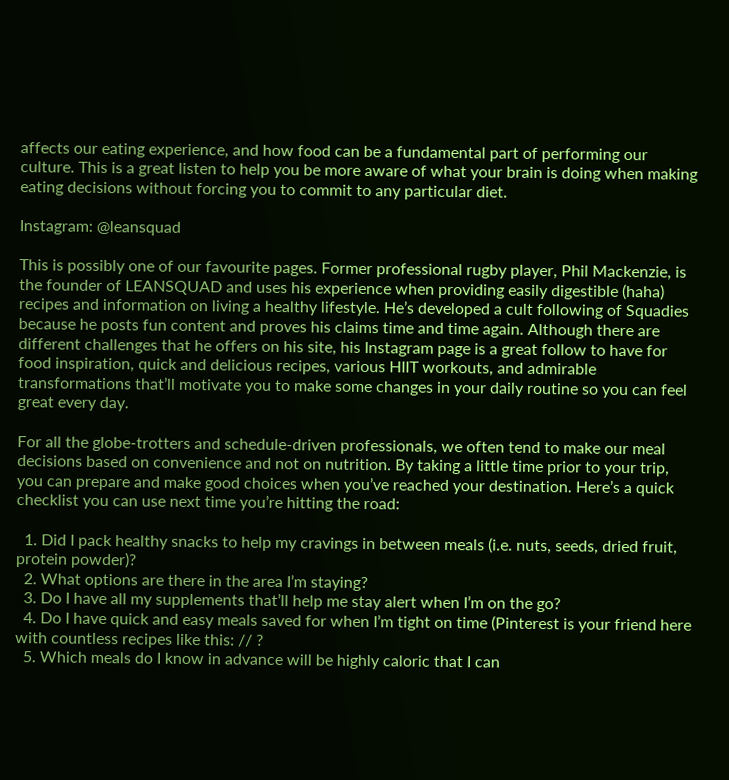affects our eating experience, and how food can be a fundamental part of performing our culture. This is a great listen to help you be more aware of what your brain is doing when making eating decisions without forcing you to commit to any particular diet.

Instagram: @leansquad

This is possibly one of our favourite pages. Former professional rugby player, Phil Mackenzie, is the founder of LEANSQUAD and uses his experience when providing easily digestible (haha) recipes and information on living a healthy lifestyle. He’s developed a cult following of Squadies because he posts fun content and proves his claims time and time again. Although there are different challenges that he offers on his site, his Instagram page is a great follow to have for food inspiration, quick and delicious recipes, various HIIT workouts, and admirable transformations that’ll motivate you to make some changes in your daily routine so you can feel great every day.

For all the globe-trotters and schedule-driven professionals, we often tend to make our meal decisions based on convenience and not on nutrition. By taking a little time prior to your trip, you can prepare and make good choices when you’ve reached your destination. Here’s a quick checklist you can use next time you’re hitting the road:

  1. Did I pack healthy snacks to help my cravings in between meals (i.e. nuts, seeds, dried fruit, protein powder)?
  2. What options are there in the area I’m staying?
  3. Do I have all my supplements that’ll help me stay alert when I’m on the go?
  4. Do I have quick and easy meals saved for when I’m tight on time (Pinterest is your friend here with countless recipes like this: // ?
  5. Which meals do I know in advance will be highly caloric that I can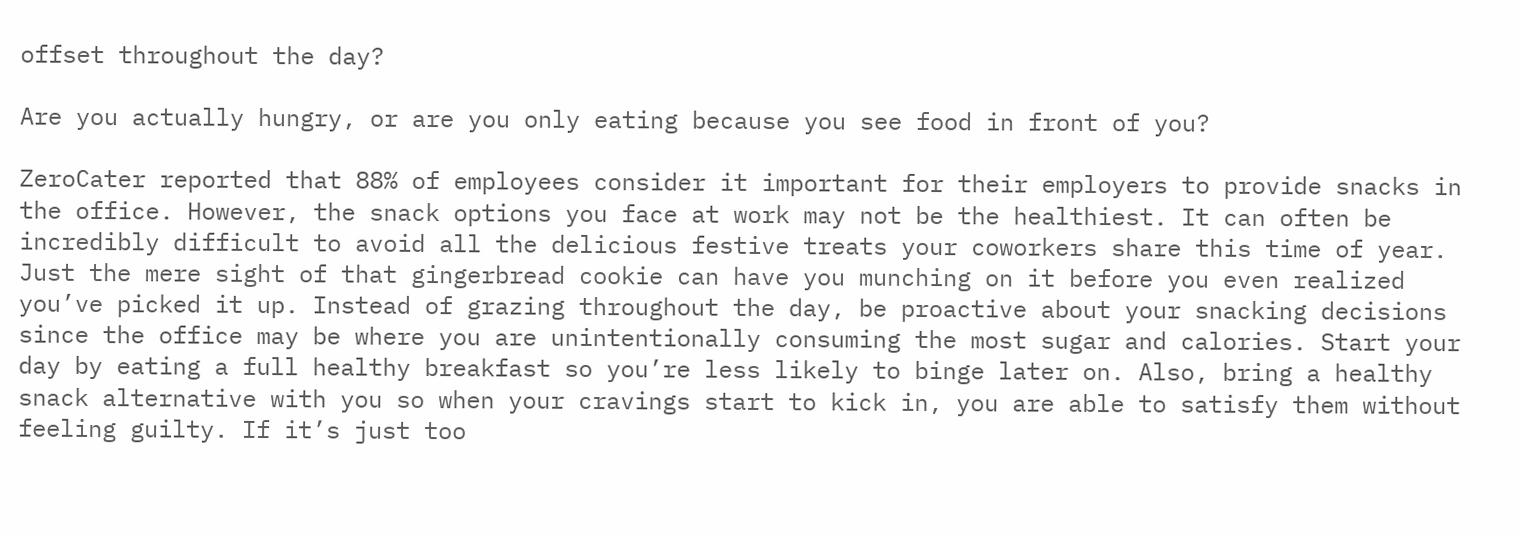offset throughout the day?

Are you actually hungry, or are you only eating because you see food in front of you?

ZeroCater reported that 88% of employees consider it important for their employers to provide snacks in the office. However, the snack options you face at work may not be the healthiest. It can often be incredibly difficult to avoid all the delicious festive treats your coworkers share this time of year. Just the mere sight of that gingerbread cookie can have you munching on it before you even realized you’ve picked it up. Instead of grazing throughout the day, be proactive about your snacking decisions since the office may be where you are unintentionally consuming the most sugar and calories. Start your day by eating a full healthy breakfast so you’re less likely to binge later on. Also, bring a healthy snack alternative with you so when your cravings start to kick in, you are able to satisfy them without feeling guilty. If it’s just too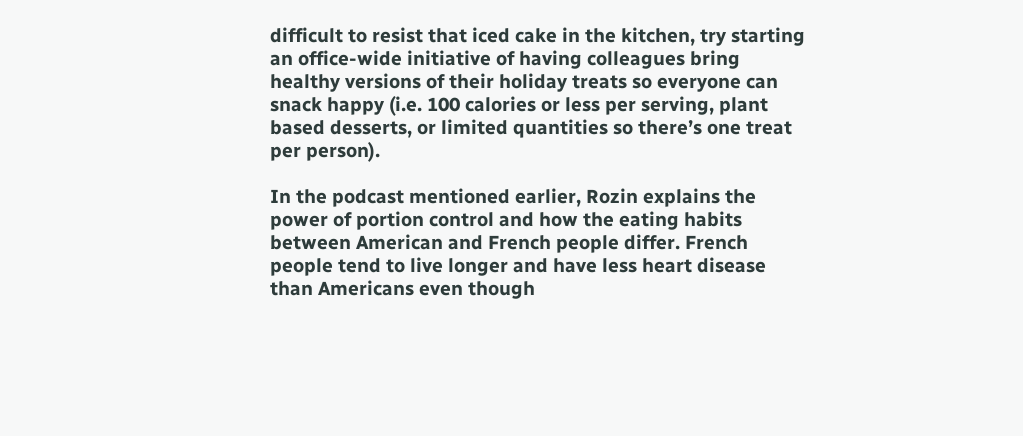difficult to resist that iced cake in the kitchen, try starting an office-wide initiative of having colleagues bring healthy versions of their holiday treats so everyone can snack happy (i.e. 100 calories or less per serving, plant based desserts, or limited quantities so there’s one treat per person).

In the podcast mentioned earlier, Rozin explains the power of portion control and how the eating habits between American and French people differ. French people tend to live longer and have less heart disease than Americans even though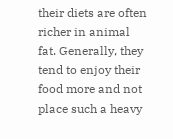their diets are often richer in animal fat. Generally, they tend to enjoy their food more and not place such a heavy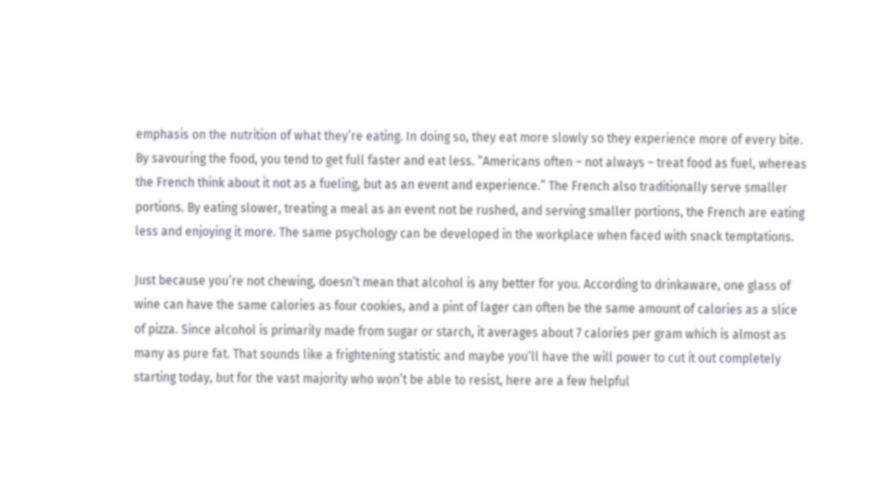emphasis on the nutrition of what they’re eating. In doing so, they eat more slowly so they experience more of every bite. By savouring the food, you tend to get full faster and eat less. “Americans often – not always – treat food as fuel, whereas the French think about it not as a fueling, but as an event and experience.” The French also traditionally serve smaller portions. By eating slower, treating a meal as an event not be rushed, and serving smaller portions, the French are eating less and enjoying it more. The same psychology can be developed in the workplace when faced with snack temptations.

Just because you’re not chewing, doesn’t mean that alcohol is any better for you. According to drinkaware, one glass of wine can have the same calories as four cookies, and a pint of lager can often be the same amount of calories as a slice of pizza. Since alcohol is primarily made from sugar or starch, it averages about 7 calories per gram which is almost as many as pure fat. That sounds like a frightening statistic and maybe you’ll have the will power to cut it out completely starting today, but for the vast majority who won’t be able to resist, here are a few helpful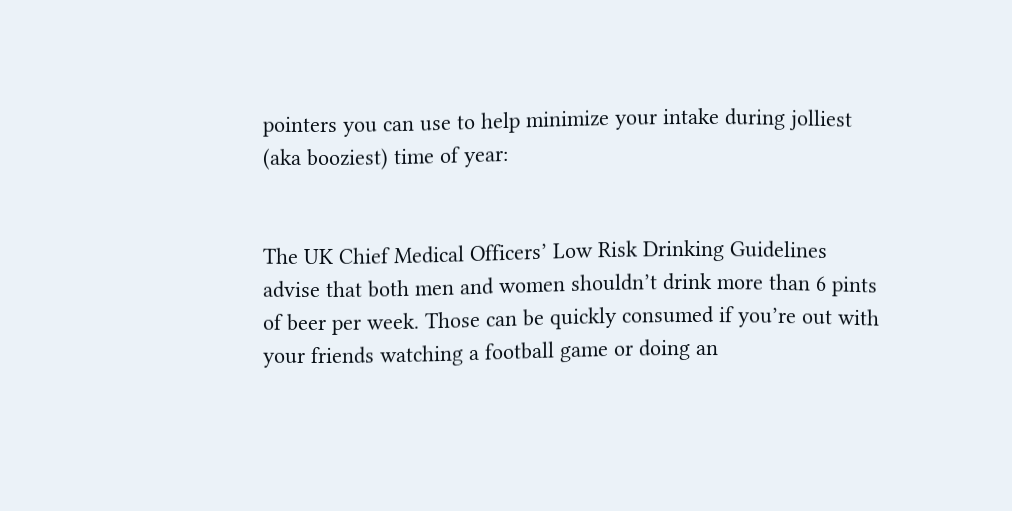pointers you can use to help minimize your intake during jolliest (aka booziest) time of year:


The UK Chief Medical Officers’ Low Risk Drinking Guidelines advise that both men and women shouldn’t drink more than 6 pints of beer per week. Those can be quickly consumed if you’re out with your friends watching a football game or doing an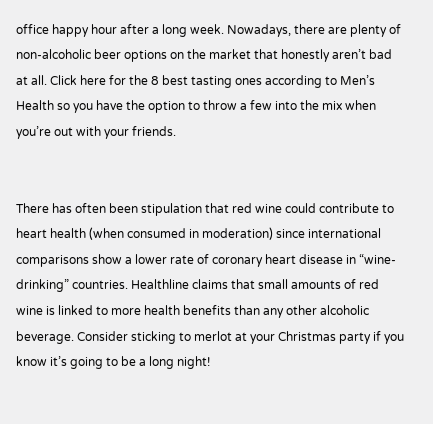office happy hour after a long week. Nowadays, there are plenty of non-alcoholic beer options on the market that honestly aren’t bad at all. Click here for the 8 best tasting ones according to Men’s Health so you have the option to throw a few into the mix when you’re out with your friends.


There has often been stipulation that red wine could contribute to heart health (when consumed in moderation) since international comparisons show a lower rate of coronary heart disease in “wine-drinking” countries. Healthline claims that small amounts of red wine is linked to more health benefits than any other alcoholic beverage. Consider sticking to merlot at your Christmas party if you know it’s going to be a long night!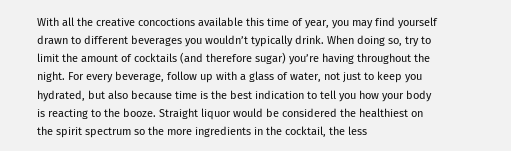With all the creative concoctions available this time of year, you may find yourself drawn to different beverages you wouldn’t typically drink. When doing so, try to limit the amount of cocktails (and therefore sugar) you’re having throughout the night. For every beverage, follow up with a glass of water, not just to keep you hydrated, but also because time is the best indication to tell you how your body is reacting to the booze. Straight liquor would be considered the healthiest on the spirit spectrum so the more ingredients in the cocktail, the less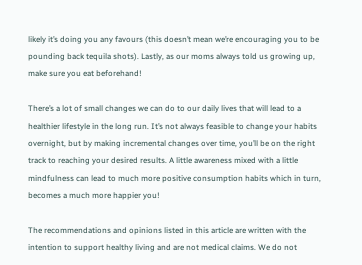likely it’s doing you any favours (this doesn’t mean we’re encouraging you to be pounding back tequila shots). Lastly, as our moms always told us growing up, make sure you eat beforehand!

There’s a lot of small changes we can do to our daily lives that will lead to a healthier lifestyle in the long run. It’s not always feasible to change your habits overnight, but by making incremental changes over time, you’ll be on the right track to reaching your desired results. A little awareness mixed with a little mindfulness can lead to much more positive consumption habits which in turn, becomes a much more happier you!

The recommendations and opinions listed in this article are written with the intention to support healthy living and are not medical claims. We do not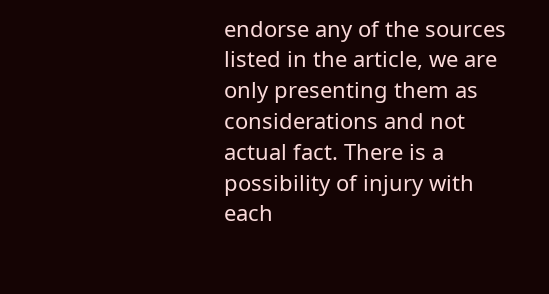endorse any of the sources listed in the article, we are only presenting them as considerations and not actual fact. There is a possibility of injury with each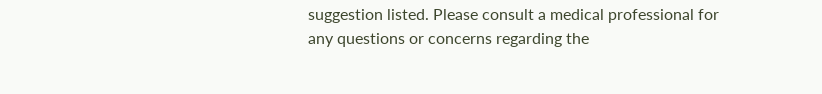suggestion listed. Please consult a medical professional for any questions or concerns regarding the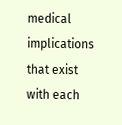medical implications that exist with each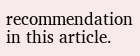recommendation in this article.